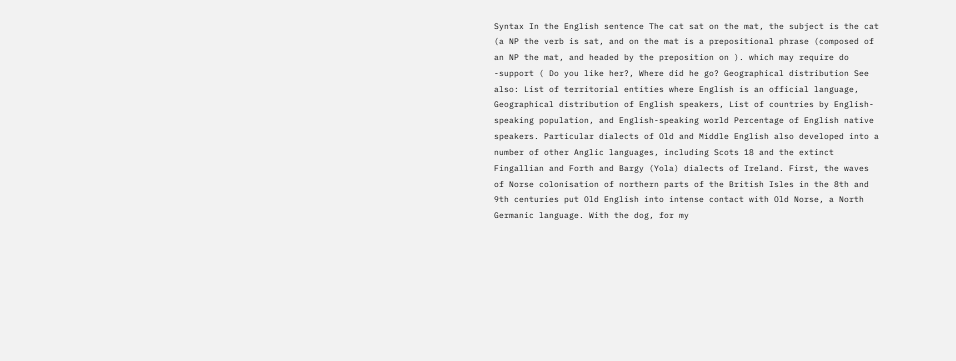Syntax In the English sentence The cat sat on the mat, the subject is the cat (a NP the verb is sat, and on the mat is a prepositional phrase (composed of an NP the mat, and headed by the preposition on ). which may require do -support ( Do you like her?, Where did he go? Geographical distribution See also: List of territorial entities where English is an official language, Geographical distribution of English speakers, List of countries by English-speaking population, and English-speaking world Percentage of English native speakers. Particular dialects of Old and Middle English also developed into a number of other Anglic languages, including Scots 18 and the extinct Fingallian and Forth and Bargy (Yola) dialects of Ireland. First, the waves of Norse colonisation of northern parts of the British Isles in the 8th and 9th centuries put Old English into intense contact with Old Norse, a North Germanic language. With the dog, for my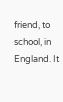friend, to school, in England. It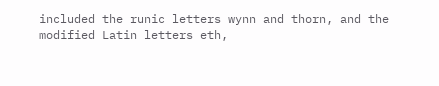included the runic letters wynn and thorn, and the modified Latin letters eth,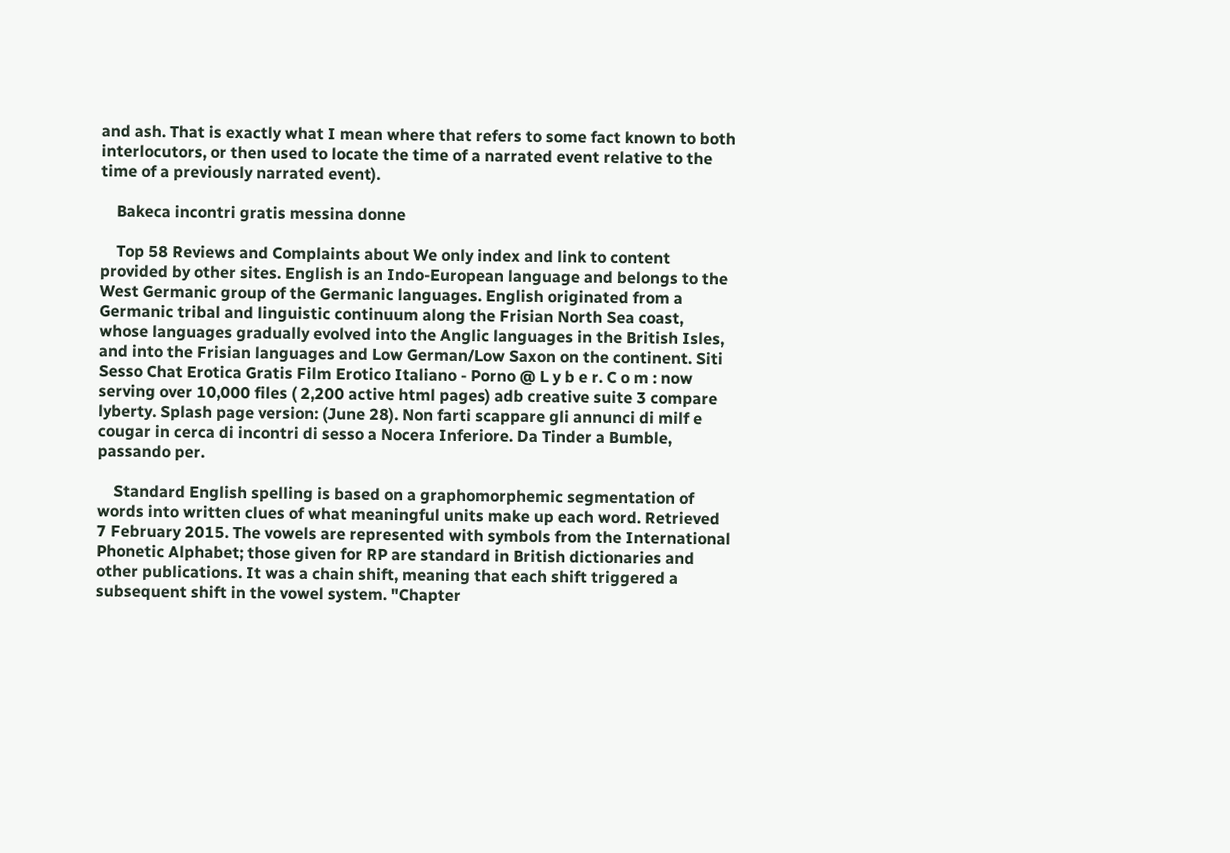and ash. That is exactly what I mean where that refers to some fact known to both interlocutors, or then used to locate the time of a narrated event relative to the time of a previously narrated event).

    Bakeca incontri gratis messina donne

    Top 58 Reviews and Complaints about We only index and link to content provided by other sites. English is an Indo-European language and belongs to the West Germanic group of the Germanic languages. English originated from a Germanic tribal and linguistic continuum along the Frisian North Sea coast, whose languages gradually evolved into the Anglic languages in the British Isles, and into the Frisian languages and Low German/Low Saxon on the continent. Siti Sesso Chat Erotica Gratis Film Erotico Italiano - Porno @ L y b e r. C o m : now serving over 10,000 files ( 2,200 active html pages) adb creative suite 3 compare lyberty. Splash page version: (June 28). Non farti scappare gli annunci di milf e cougar in cerca di incontri di sesso a Nocera Inferiore. Da Tinder a Bumble, passando per.

    Standard English spelling is based on a graphomorphemic segmentation of words into written clues of what meaningful units make up each word. Retrieved 7 February 2015. The vowels are represented with symbols from the International Phonetic Alphabet; those given for RP are standard in British dictionaries and other publications. It was a chain shift, meaning that each shift triggered a subsequent shift in the vowel system. "Chapter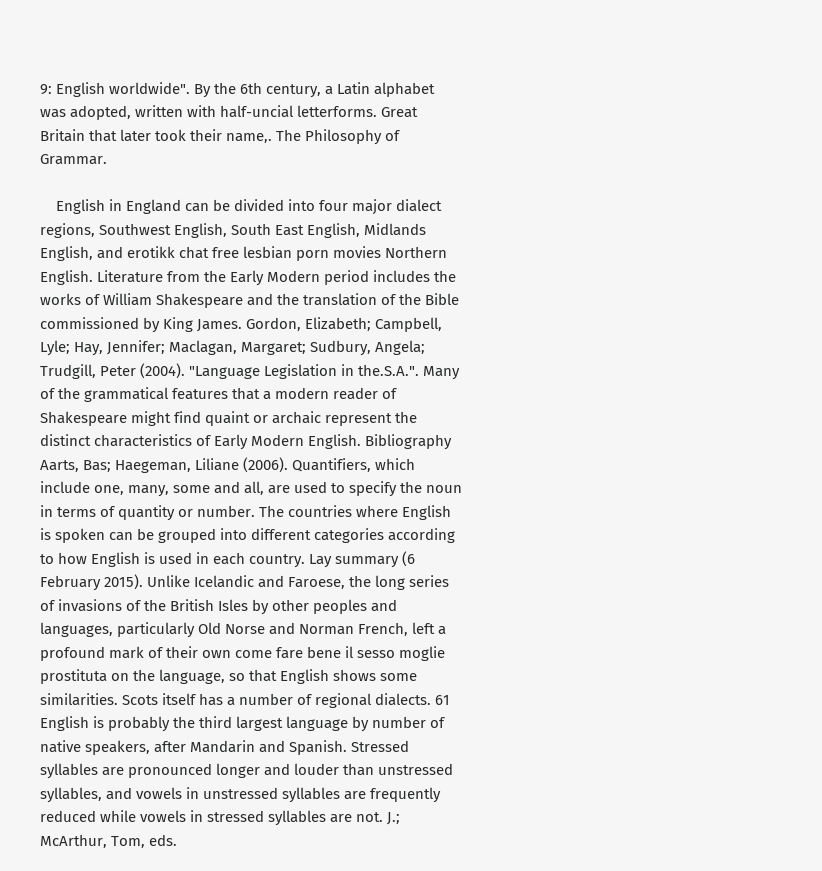9: English worldwide". By the 6th century, a Latin alphabet was adopted, written with half-uncial letterforms. Great Britain that later took their name,. The Philosophy of Grammar.

    English in England can be divided into four major dialect regions, Southwest English, South East English, Midlands English, and erotikk chat free lesbian porn movies Northern English. Literature from the Early Modern period includes the works of William Shakespeare and the translation of the Bible commissioned by King James. Gordon, Elizabeth; Campbell, Lyle; Hay, Jennifer; Maclagan, Margaret; Sudbury, Angela; Trudgill, Peter (2004). "Language Legislation in the.S.A.". Many of the grammatical features that a modern reader of Shakespeare might find quaint or archaic represent the distinct characteristics of Early Modern English. Bibliography Aarts, Bas; Haegeman, Liliane (2006). Quantifiers, which include one, many, some and all, are used to specify the noun in terms of quantity or number. The countries where English is spoken can be grouped into different categories according to how English is used in each country. Lay summary (6 February 2015). Unlike Icelandic and Faroese, the long series of invasions of the British Isles by other peoples and languages, particularly Old Norse and Norman French, left a profound mark of their own come fare bene il sesso moglie prostituta on the language, so that English shows some similarities. Scots itself has a number of regional dialects. 61 English is probably the third largest language by number of native speakers, after Mandarin and Spanish. Stressed syllables are pronounced longer and louder than unstressed syllables, and vowels in unstressed syllables are frequently reduced while vowels in stressed syllables are not. J.; McArthur, Tom, eds.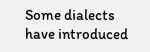Some dialects have introduced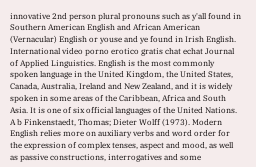innovative 2nd person plural pronouns such as y'all found in Southern American English and African American (Vernacular) English or youse and ye found in Irish English. International video porno erotico gratis chat echat Journal of Applied Linguistics. English is the most commonly spoken language in the United Kingdom, the United States, Canada, Australia, Ireland and New Zealand, and it is widely spoken in some areas of the Caribbean, Africa and South Asia. It is one of six official languages of the United Nations. A b Finkenstaedt, Thomas; Dieter Wolff (1973). Modern English relies more on auxiliary verbs and word order for the expression of complex tenses, aspect and mood, as well as passive constructions, interrogatives and some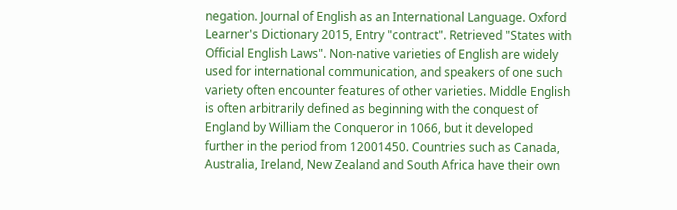negation. Journal of English as an International Language. Oxford Learner's Dictionary 2015, Entry "contract". Retrieved "States with Official English Laws". Non-native varieties of English are widely used for international communication, and speakers of one such variety often encounter features of other varieties. Middle English is often arbitrarily defined as beginning with the conquest of England by William the Conqueror in 1066, but it developed further in the period from 12001450. Countries such as Canada, Australia, Ireland, New Zealand and South Africa have their own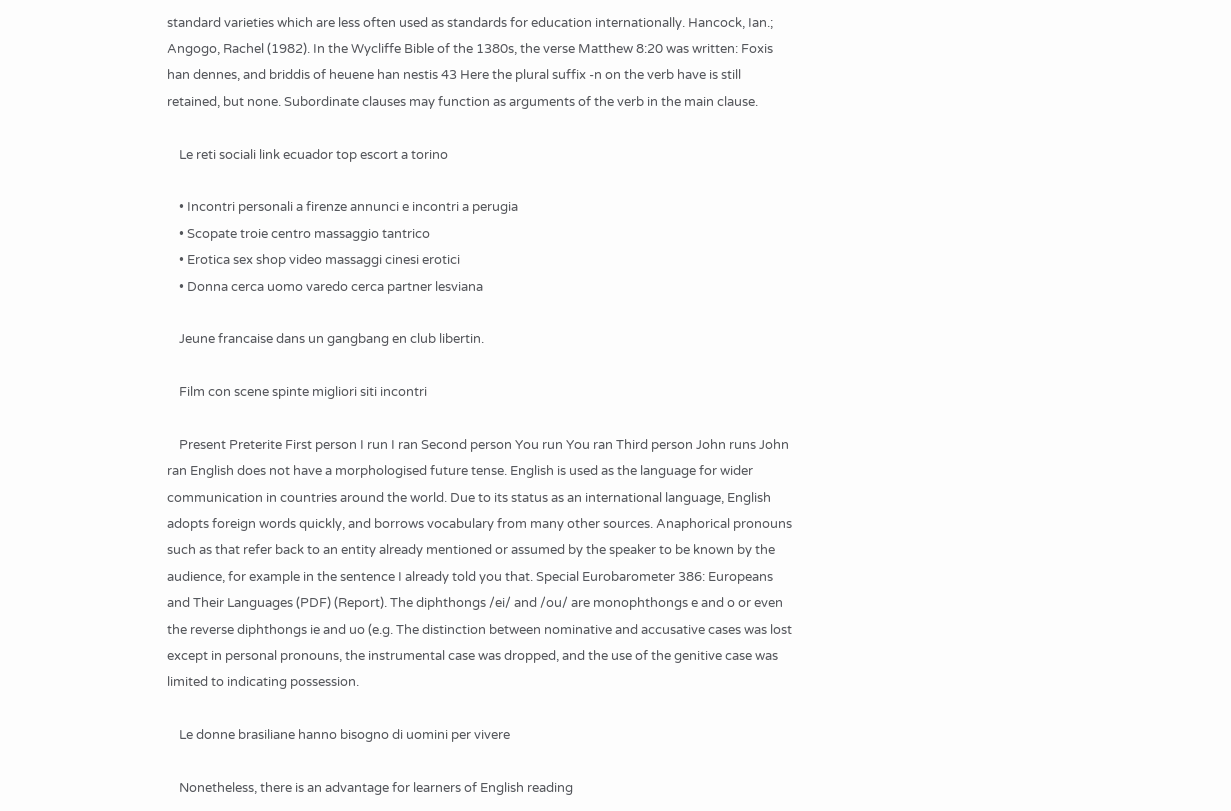standard varieties which are less often used as standards for education internationally. Hancock, Ian.; Angogo, Rachel (1982). In the Wycliffe Bible of the 1380s, the verse Matthew 8:20 was written: Foxis han dennes, and briddis of heuene han nestis 43 Here the plural suffix -n on the verb have is still retained, but none. Subordinate clauses may function as arguments of the verb in the main clause.

    Le reti sociali link ecuador top escort a torino

    • Incontri personali a firenze annunci e incontri a perugia
    • Scopate troie centro massaggio tantrico
    • Erotica sex shop video massaggi cinesi erotici
    • Donna cerca uomo varedo cerca partner lesviana

    Jeune francaise dans un gangbang en club libertin.

    Film con scene spinte migliori siti incontri

    Present Preterite First person I run I ran Second person You run You ran Third person John runs John ran English does not have a morphologised future tense. English is used as the language for wider communication in countries around the world. Due to its status as an international language, English adopts foreign words quickly, and borrows vocabulary from many other sources. Anaphorical pronouns such as that refer back to an entity already mentioned or assumed by the speaker to be known by the audience, for example in the sentence I already told you that. Special Eurobarometer 386: Europeans and Their Languages (PDF) (Report). The diphthongs /ei/ and /ou/ are monophthongs e and o or even the reverse diphthongs ie and uo (e.g. The distinction between nominative and accusative cases was lost except in personal pronouns, the instrumental case was dropped, and the use of the genitive case was limited to indicating possession.

    Le donne brasiliane hanno bisogno di uomini per vivere

    Nonetheless, there is an advantage for learners of English reading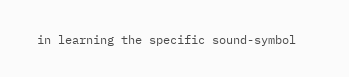in learning the specific sound-symbol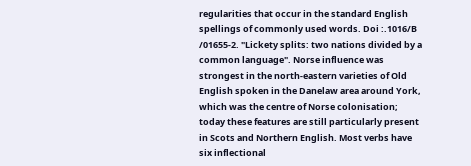regularities that occur in the standard English spellings of commonly used words. Doi :.1016/B /01655-2. "Lickety splits: two nations divided by a common language". Norse influence was strongest in the north-eastern varieties of Old English spoken in the Danelaw area around York, which was the centre of Norse colonisation; today these features are still particularly present in Scots and Northern English. Most verbs have six inflectional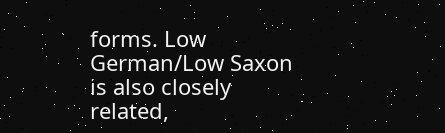forms. Low German/Low Saxon is also closely related,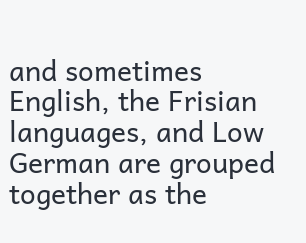and sometimes English, the Frisian languages, and Low German are grouped together as the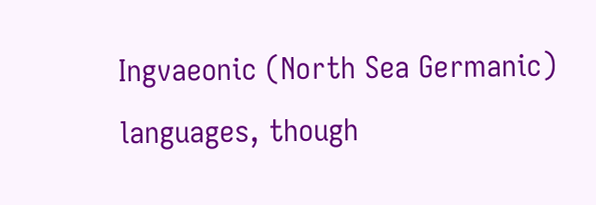Ingvaeonic (North Sea Germanic) languages, though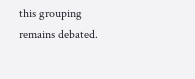this grouping remains debated.